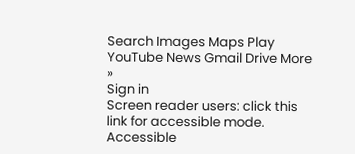Search Images Maps Play YouTube News Gmail Drive More »
Sign in
Screen reader users: click this link for accessible mode. Accessible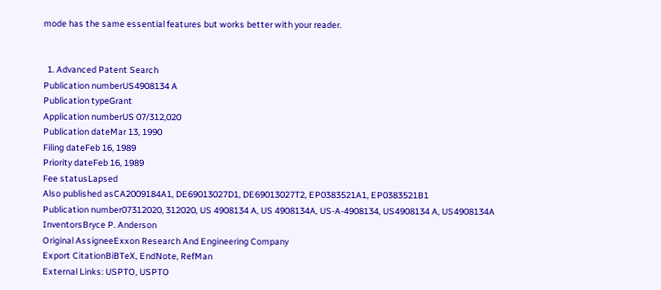mode has the same essential features but works better with your reader.


  1. Advanced Patent Search
Publication numberUS4908134 A
Publication typeGrant
Application numberUS 07/312,020
Publication dateMar 13, 1990
Filing dateFeb 16, 1989
Priority dateFeb 16, 1989
Fee statusLapsed
Also published asCA2009184A1, DE69013027D1, DE69013027T2, EP0383521A1, EP0383521B1
Publication number07312020, 312020, US 4908134 A, US 4908134A, US-A-4908134, US4908134 A, US4908134A
InventorsBryce P. Anderson
Original AssigneeExxon Research And Engineering Company
Export CitationBiBTeX, EndNote, RefMan
External Links: USPTO, USPTO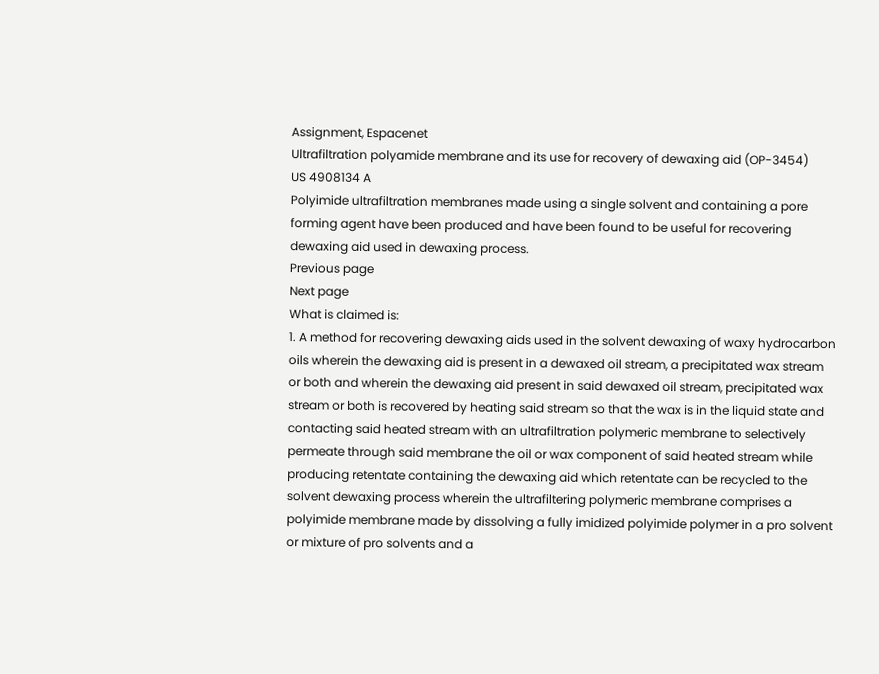Assignment, Espacenet
Ultrafiltration polyamide membrane and its use for recovery of dewaxing aid (OP-3454)
US 4908134 A
Polyimide ultrafiltration membranes made using a single solvent and containing a pore forming agent have been produced and have been found to be useful for recovering dewaxing aid used in dewaxing process.
Previous page
Next page
What is claimed is:
1. A method for recovering dewaxing aids used in the solvent dewaxing of waxy hydrocarbon oils wherein the dewaxing aid is present in a dewaxed oil stream, a precipitated wax stream or both and wherein the dewaxing aid present in said dewaxed oil stream, precipitated wax stream or both is recovered by heating said stream so that the wax is in the liquid state and contacting said heated stream with an ultrafiltration polymeric membrane to selectively permeate through said membrane the oil or wax component of said heated stream while producing retentate containing the dewaxing aid which retentate can be recycled to the solvent dewaxing process wherein the ultrafiltering polymeric membrane comprises a polyimide membrane made by dissolving a fully imidized polyimide polymer in a pro solvent or mixture of pro solvents and a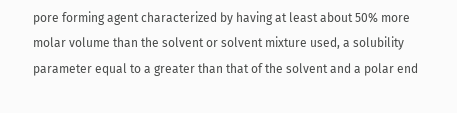pore forming agent characterized by having at least about 50% more molar volume than the solvent or solvent mixture used, a solubility parameter equal to a greater than that of the solvent and a polar end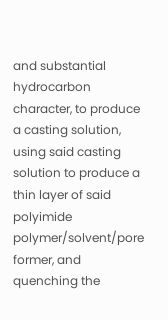and substantial hydrocarbon character, to produce a casting solution, using said casting solution to produce a thin layer of said polyimide polymer/solvent/pore former, and quenching the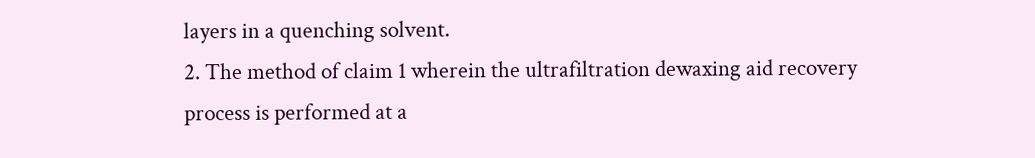layers in a quenching solvent.
2. The method of claim 1 wherein the ultrafiltration dewaxing aid recovery process is performed at a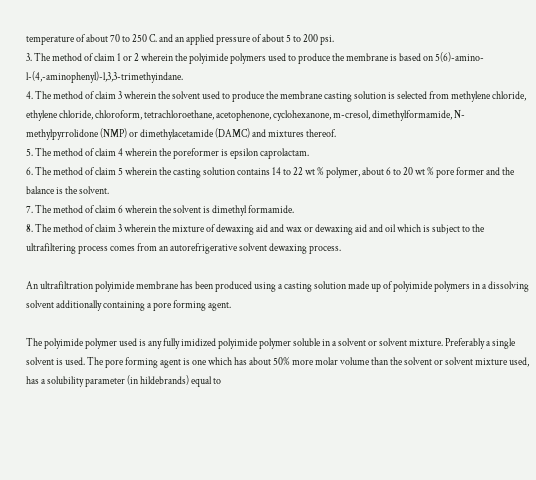temperature of about 70 to 250 C. and an applied pressure of about 5 to 200 psi.
3. The method of claim 1 or 2 wherein the polyimide polymers used to produce the membrane is based on 5(6)-amino-l-(4,-aminophenyl)-l,3,3-trimethyindane.
4. The method of claim 3 wherein the solvent used to produce the membrane casting solution is selected from methylene chloride, ethylene chloride, chloroform, tetrachloroethane, acetophenone, cyclohexanone, m-cresol, dimethylformamide, N-methylpyrrolidone (NMP) or dimethylacetamide (DAMC) and mixtures thereof.
5. The method of claim 4 wherein the poreformer is epsilon caprolactam.
6. The method of claim 5 wherein the casting solution contains 14 to 22 wt % polymer, about 6 to 20 wt % pore former and the balance is the solvent.
7. The method of claim 6 wherein the solvent is dimethyl formamide.
8. The method of claim 3 wherein the mixture of dewaxing aid and wax or dewaxing aid and oil which is subject to the ultrafiltering process comes from an autorefrigerative solvent dewaxing process.

An ultrafiltration polyimide membrane has been produced using a casting solution made up of polyimide polymers in a dissolving solvent additionally containing a pore forming agent.

The polyimide polymer used is any fully imidized polyimide polymer soluble in a solvent or solvent mixture. Preferably a single solvent is used. The pore forming agent is one which has about 50% more molar volume than the solvent or solvent mixture used, has a solubility parameter (in hildebrands) equal to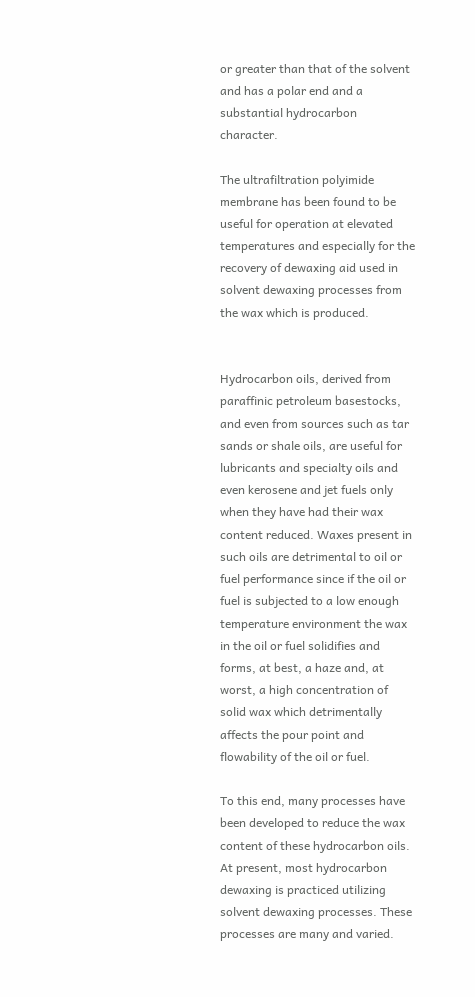or greater than that of the solvent and has a polar end and a substantial hydrocarbon character.

The ultrafiltration polyimide membrane has been found to be useful for operation at elevated temperatures and especially for the recovery of dewaxing aid used in solvent dewaxing processes from the wax which is produced.


Hydrocarbon oils, derived from paraffinic petroleum basestocks, and even from sources such as tar sands or shale oils, are useful for lubricants and specialty oils and even kerosene and jet fuels only when they have had their wax content reduced. Waxes present in such oils are detrimental to oil or fuel performance since if the oil or fuel is subjected to a low enough temperature environment the wax in the oil or fuel solidifies and forms, at best, a haze and, at worst, a high concentration of solid wax which detrimentally affects the pour point and flowability of the oil or fuel.

To this end, many processes have been developed to reduce the wax content of these hydrocarbon oils. At present, most hydrocarbon dewaxing is practiced utilizing solvent dewaxing processes. These processes are many and varied.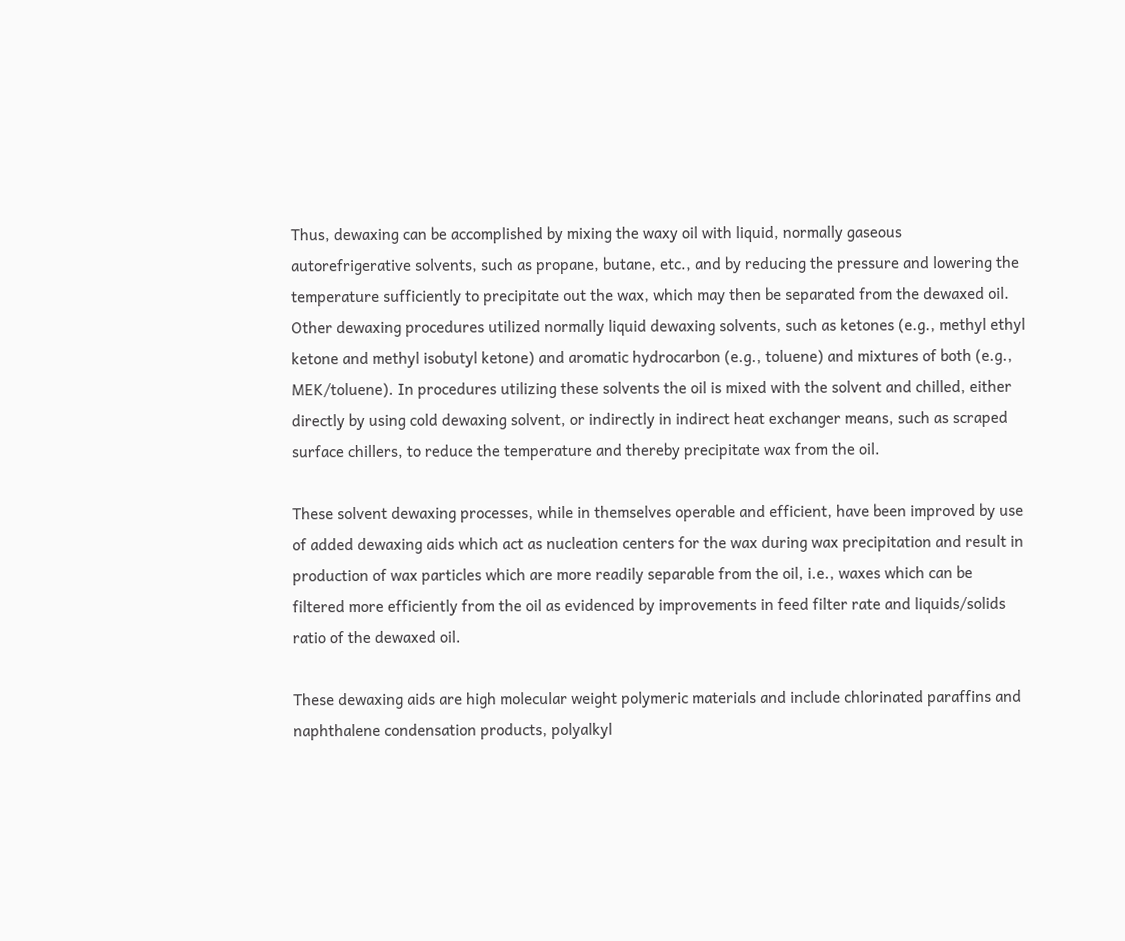Thus, dewaxing can be accomplished by mixing the waxy oil with liquid, normally gaseous autorefrigerative solvents, such as propane, butane, etc., and by reducing the pressure and lowering the temperature sufficiently to precipitate out the wax, which may then be separated from the dewaxed oil. Other dewaxing procedures utilized normally liquid dewaxing solvents, such as ketones (e.g., methyl ethyl ketone and methyl isobutyl ketone) and aromatic hydrocarbon (e.g., toluene) and mixtures of both (e.g., MEK/toluene). In procedures utilizing these solvents the oil is mixed with the solvent and chilled, either directly by using cold dewaxing solvent, or indirectly in indirect heat exchanger means, such as scraped surface chillers, to reduce the temperature and thereby precipitate wax from the oil.

These solvent dewaxing processes, while in themselves operable and efficient, have been improved by use of added dewaxing aids which act as nucleation centers for the wax during wax precipitation and result in production of wax particles which are more readily separable from the oil, i.e., waxes which can be filtered more efficiently from the oil as evidenced by improvements in feed filter rate and liquids/solids ratio of the dewaxed oil.

These dewaxing aids are high molecular weight polymeric materials and include chlorinated paraffins and naphthalene condensation products, polyalkyl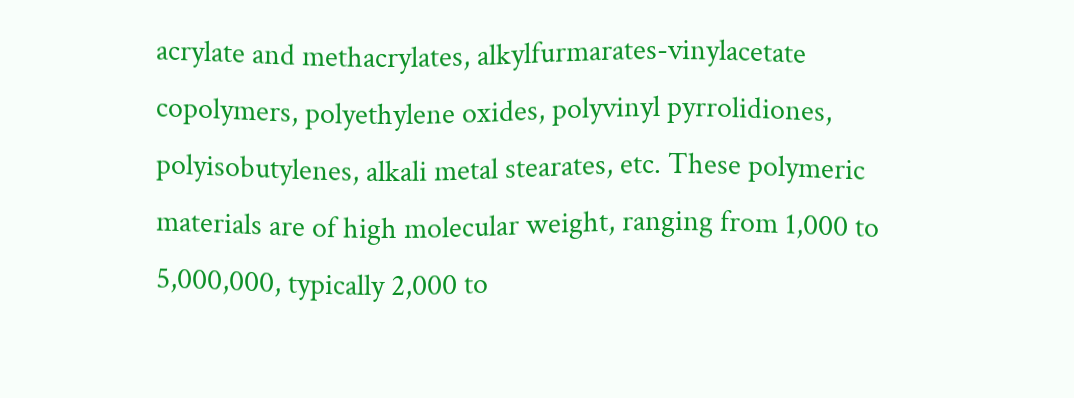acrylate and methacrylates, alkylfurmarates-vinylacetate copolymers, polyethylene oxides, polyvinyl pyrrolidiones, polyisobutylenes, alkali metal stearates, etc. These polymeric materials are of high molecular weight, ranging from 1,000 to 5,000,000, typically 2,000 to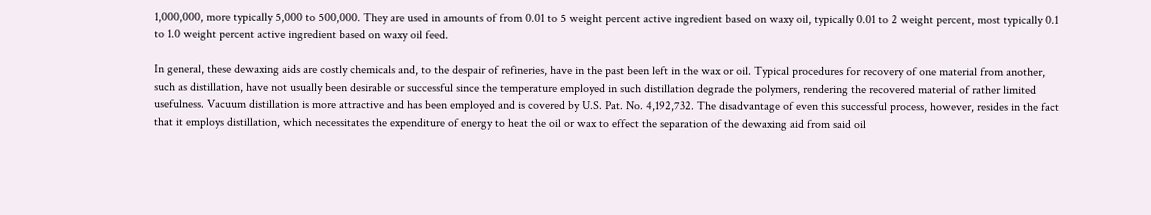1,000,000, more typically 5,000 to 500,000. They are used in amounts of from 0.01 to 5 weight percent active ingredient based on waxy oil, typically 0.01 to 2 weight percent, most typically 0.1 to 1.0 weight percent active ingredient based on waxy oil feed.

In general, these dewaxing aids are costly chemicals and, to the despair of refineries, have in the past been left in the wax or oil. Typical procedures for recovery of one material from another, such as distillation, have not usually been desirable or successful since the temperature employed in such distillation degrade the polymers, rendering the recovered material of rather limited usefulness. Vacuum distillation is more attractive and has been employed and is covered by U.S. Pat. No. 4,192,732. The disadvantage of even this successful process, however, resides in the fact that it employs distillation, which necessitates the expenditure of energy to heat the oil or wax to effect the separation of the dewaxing aid from said oil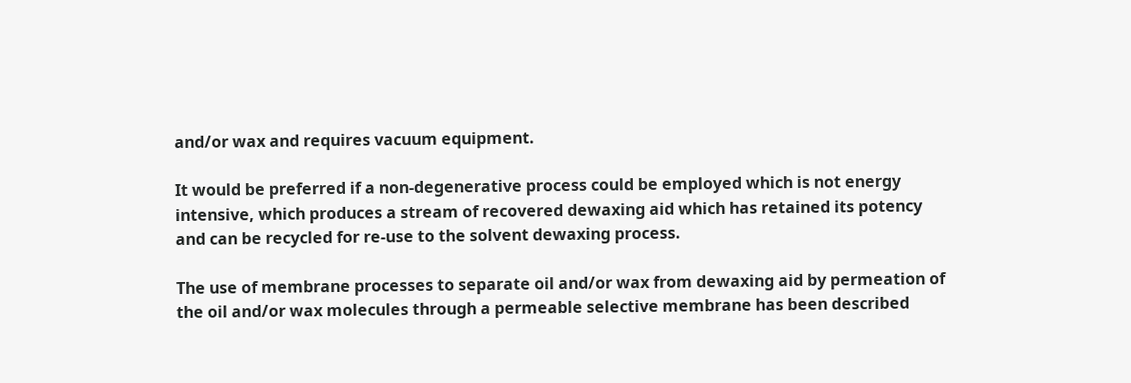and/or wax and requires vacuum equipment.

It would be preferred if a non-degenerative process could be employed which is not energy intensive, which produces a stream of recovered dewaxing aid which has retained its potency and can be recycled for re-use to the solvent dewaxing process.

The use of membrane processes to separate oil and/or wax from dewaxing aid by permeation of the oil and/or wax molecules through a permeable selective membrane has been described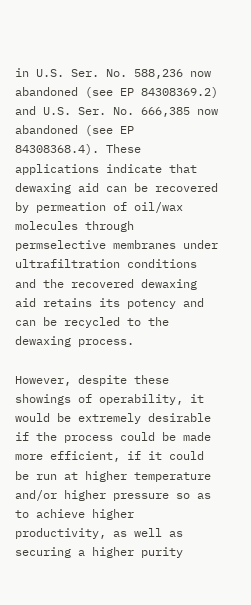in U.S. Ser. No. 588,236 now abandoned (see EP 84308369.2) and U.S. Ser. No. 666,385 now abandoned (see EP 84308368.4). These applications indicate that dewaxing aid can be recovered by permeation of oil/wax molecules through permselective membranes under ultrafiltration conditions and the recovered dewaxing aid retains its potency and can be recycled to the dewaxing process.

However, despite these showings of operability, it would be extremely desirable if the process could be made more efficient, if it could be run at higher temperature and/or higher pressure so as to achieve higher productivity, as well as securing a higher purity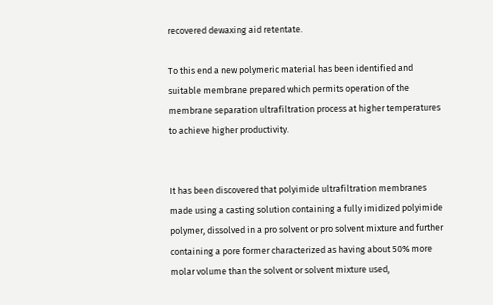recovered dewaxing aid retentate.

To this end a new polymeric material has been identified and suitable membrane prepared which permits operation of the membrane separation ultrafiltration process at higher temperatures to achieve higher productivity.


It has been discovered that polyimide ultrafiltration membranes made using a casting solution containing a fully imidized polyimide polymer, dissolved in a pro solvent or pro solvent mixture and further containing a pore former characterized as having about 50% more molar volume than the solvent or solvent mixture used,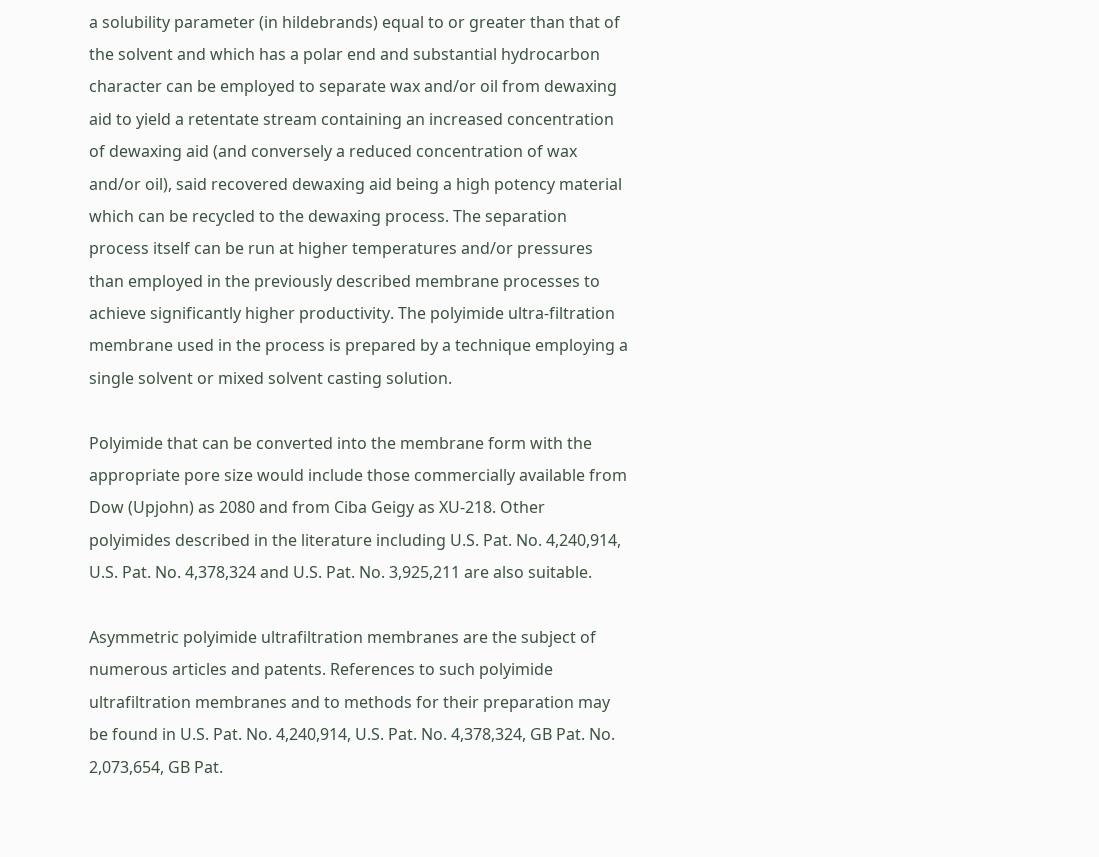a solubility parameter (in hildebrands) equal to or greater than that of the solvent and which has a polar end and substantial hydrocarbon character can be employed to separate wax and/or oil from dewaxing aid to yield a retentate stream containing an increased concentration of dewaxing aid (and conversely a reduced concentration of wax and/or oil), said recovered dewaxing aid being a high potency material which can be recycled to the dewaxing process. The separation process itself can be run at higher temperatures and/or pressures than employed in the previously described membrane processes to achieve significantly higher productivity. The polyimide ultra-filtration membrane used in the process is prepared by a technique employing a single solvent or mixed solvent casting solution.

Polyimide that can be converted into the membrane form with the appropriate pore size would include those commercially available from Dow (Upjohn) as 2080 and from Ciba Geigy as XU-218. Other polyimides described in the literature including U.S. Pat. No. 4,240,914, U.S. Pat. No. 4,378,324 and U.S. Pat. No. 3,925,211 are also suitable.

Asymmetric polyimide ultrafiltration membranes are the subject of numerous articles and patents. References to such polyimide ultrafiltration membranes and to methods for their preparation may be found in U.S. Pat. No. 4,240,914, U.S. Pat. No. 4,378,324, GB Pat. No. 2,073,654, GB Pat.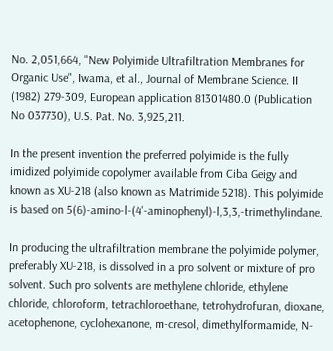No. 2,051,664, "New Polyimide Ultrafiltration Membranes for Organic Use", Iwama, et al., Journal of Membrane Science. II (1982) 279-309, European application 81301480.0 (Publication No 037730), U.S. Pat. No. 3,925,211.

In the present invention the preferred polyimide is the fully imidized polyimide copolymer available from Ciba Geigy and known as XU-218 (also known as Matrimide 5218). This polyimide is based on 5(6)-amino-l-(4'-aminophenyl)-l,3,3,-trimethylindane.

In producing the ultrafiltration membrane the polyimide polymer, preferably XU-218, is dissolved in a pro solvent or mixture of pro solvent. Such pro solvents are methylene chloride, ethylene chloride, chloroform, tetrachloroethane, tetrohydrofuran, dioxane, acetophenone, cyclohexanone, m-cresol, dimethylformamide, N-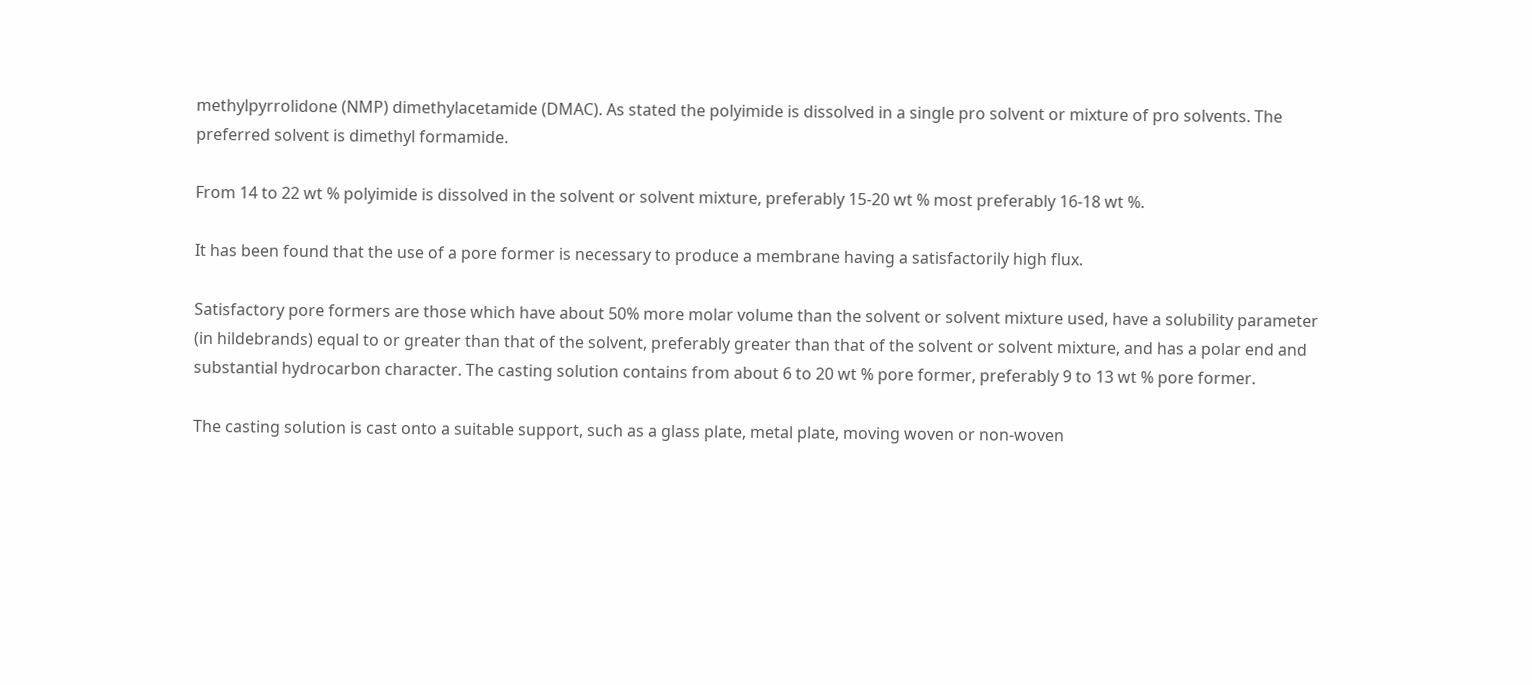methylpyrrolidone (NMP) dimethylacetamide (DMAC). As stated the polyimide is dissolved in a single pro solvent or mixture of pro solvents. The preferred solvent is dimethyl formamide.

From 14 to 22 wt % polyimide is dissolved in the solvent or solvent mixture, preferably 15-20 wt % most preferably 16-18 wt %.

It has been found that the use of a pore former is necessary to produce a membrane having a satisfactorily high flux.

Satisfactory pore formers are those which have about 50% more molar volume than the solvent or solvent mixture used, have a solubility parameter (in hildebrands) equal to or greater than that of the solvent, preferably greater than that of the solvent or solvent mixture, and has a polar end and substantial hydrocarbon character. The casting solution contains from about 6 to 20 wt % pore former, preferably 9 to 13 wt % pore former.

The casting solution is cast onto a suitable support, such as a glass plate, metal plate, moving woven or non-woven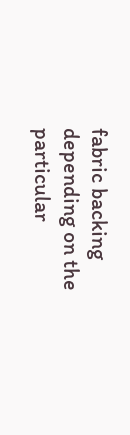fabric backing depending on the particular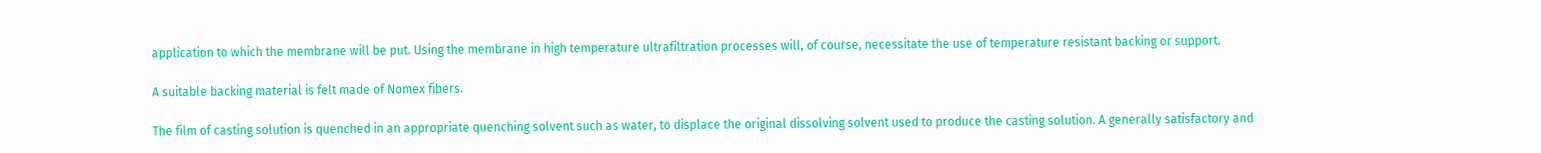application to which the membrane will be put. Using the membrane in high temperature ultrafiltration processes will, of course, necessitate the use of temperature resistant backing or support.

A suitable backing material is felt made of Nomex fibers.

The film of casting solution is quenched in an appropriate quenching solvent such as water, to displace the original dissolving solvent used to produce the casting solution. A generally satisfactory and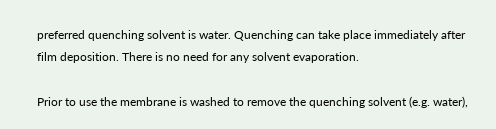preferred quenching solvent is water. Quenching can take place immediately after film deposition. There is no need for any solvent evaporation.

Prior to use the membrane is washed to remove the quenching solvent (e.g. water),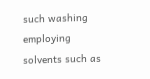such washing employing solvents such as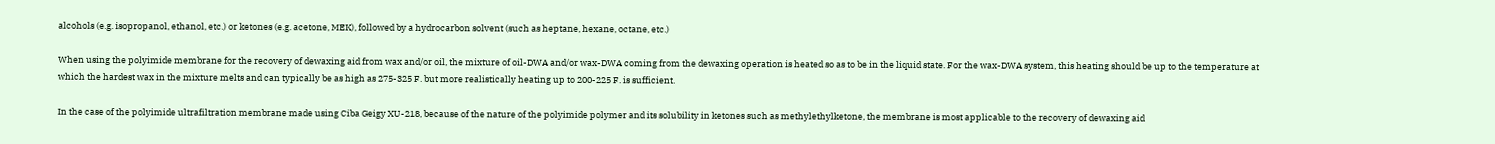alcohols (e.g. isopropanol, ethanol, etc.) or ketones (e.g. acetone, MEK), followed by a hydrocarbon solvent (such as heptane, hexane, octane, etc.)

When using the polyimide membrane for the recovery of dewaxing aid from wax and/or oil, the mixture of oil-DWA and/or wax-DWA coming from the dewaxing operation is heated so as to be in the liquid state. For the wax-DWA system, this heating should be up to the temperature at which the hardest wax in the mixture melts and can typically be as high as 275-325 F. but more realistically heating up to 200-225 F. is sufficient.

In the case of the polyimide ultrafiltration membrane made using Ciba Geigy XU-218, because of the nature of the polyimide polymer and its solubility in ketones such as methylethylketone, the membrane is most applicable to the recovery of dewaxing aid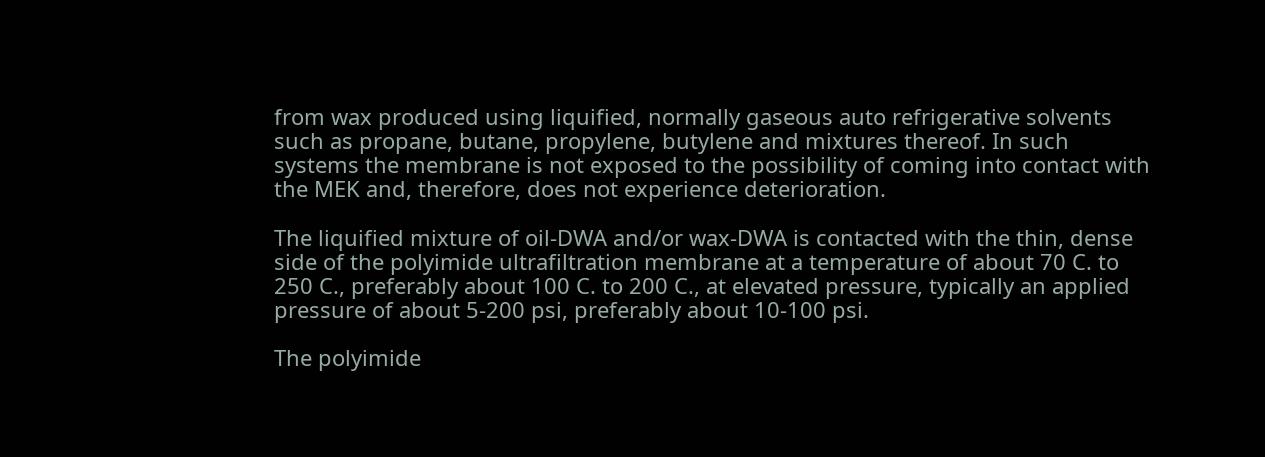from wax produced using liquified, normally gaseous auto refrigerative solvents such as propane, butane, propylene, butylene and mixtures thereof. In such systems the membrane is not exposed to the possibility of coming into contact with the MEK and, therefore, does not experience deterioration.

The liquified mixture of oil-DWA and/or wax-DWA is contacted with the thin, dense side of the polyimide ultrafiltration membrane at a temperature of about 70 C. to 250 C., preferably about 100 C. to 200 C., at elevated pressure, typically an applied pressure of about 5-200 psi, preferably about 10-100 psi.

The polyimide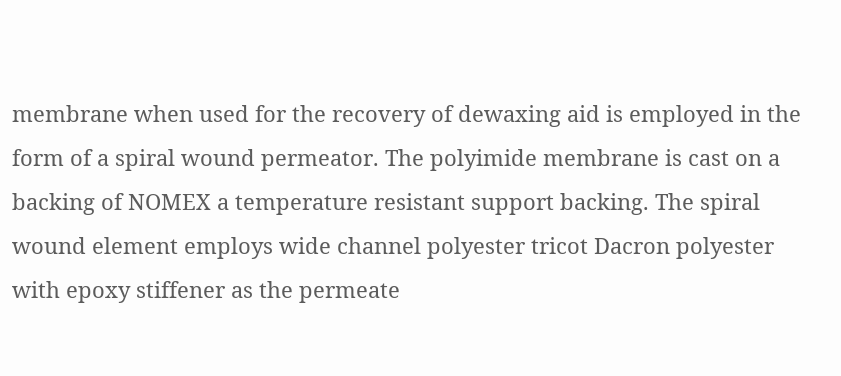membrane when used for the recovery of dewaxing aid is employed in the form of a spiral wound permeator. The polyimide membrane is cast on a backing of NOMEX a temperature resistant support backing. The spiral wound element employs wide channel polyester tricot Dacron polyester with epoxy stiffener as the permeate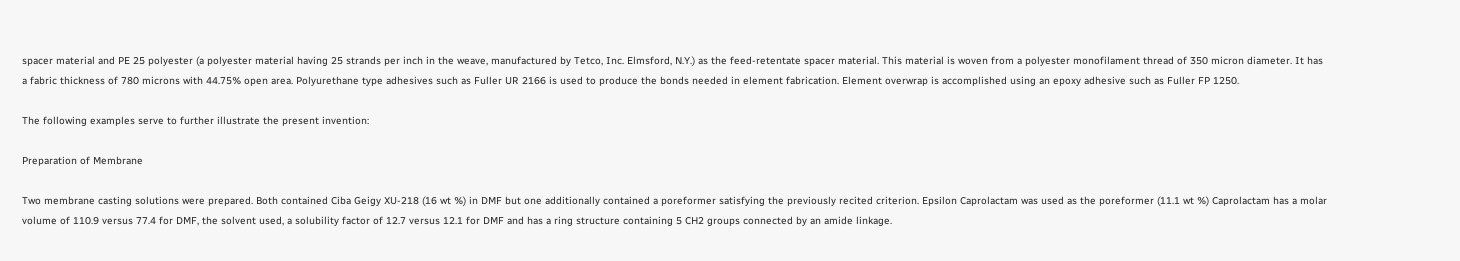spacer material and PE 25 polyester (a polyester material having 25 strands per inch in the weave, manufactured by Tetco, Inc. Elmsford, N.Y.) as the feed-retentate spacer material. This material is woven from a polyester monofilament thread of 350 micron diameter. It has a fabric thickness of 780 microns with 44.75% open area. Polyurethane type adhesives such as Fuller UR 2166 is used to produce the bonds needed in element fabrication. Element overwrap is accomplished using an epoxy adhesive such as Fuller FP 1250.

The following examples serve to further illustrate the present invention:

Preparation of Membrane

Two membrane casting solutions were prepared. Both contained Ciba Geigy XU-218 (16 wt %) in DMF but one additionally contained a poreformer satisfying the previously recited criterion. Epsilon Caprolactam was used as the poreformer (11.1 wt %) Caprolactam has a molar volume of 110.9 versus 77.4 for DMF, the solvent used, a solubility factor of 12.7 versus 12.1 for DMF and has a ring structure containing 5 CH2 groups connected by an amide linkage.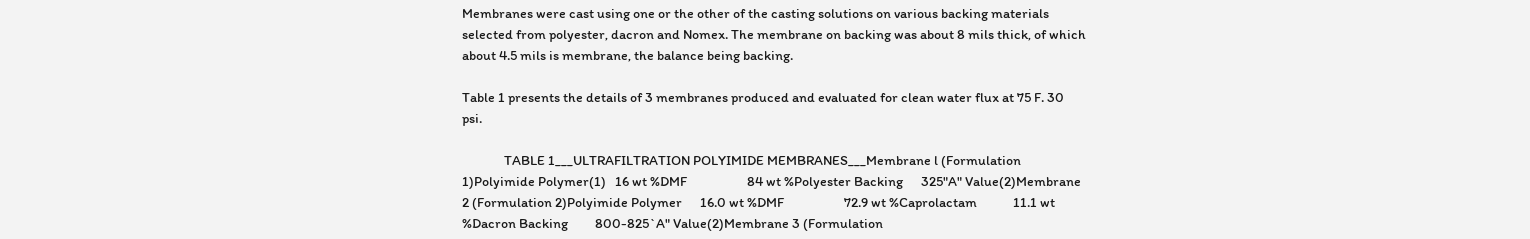Membranes were cast using one or the other of the casting solutions on various backing materials selected from polyester, dacron and Nomex. The membrane on backing was about 8 mils thick, of which about 4.5 mils is membrane, the balance being backing.

Table 1 presents the details of 3 membranes produced and evaluated for clean water flux at 75 F. 30 psi.

              TABLE 1___ULTRAFILTRATION POLYIMIDE MEMBRANES___Membrane l (Formulation 1)Polyimide Polymer(1)   16 wt %DMF                    84 wt %Polyester Backing      325"A" Value(2)Membrane 2 (Formulation 2)Polyimide Polymer      16.0 wt %DMF                    72.9 wt %Caprolactam            11.1 wt %Dacron Backing         800-825`A" Value(2)Membrane 3 (Formulation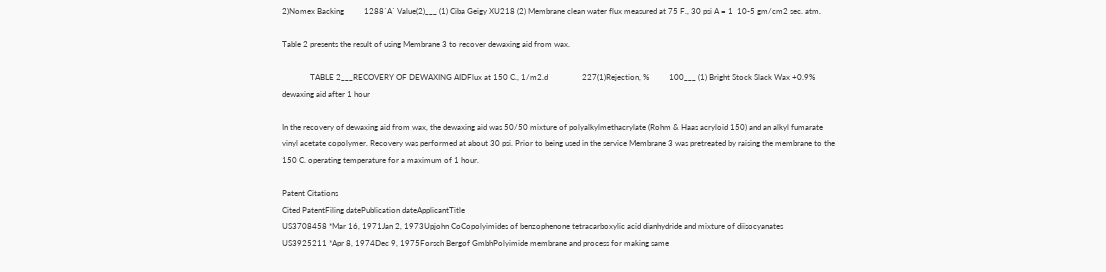2)Nomex Backing          1288`A` Value(2)___ (1) Ciba Geigy XU218 (2) Membrane clean water flux measured at 75 F., 30 psi A = 1  10-5 gm/cm2 sec. atm.

Table 2 presents the result of using Membrane 3 to recover dewaxing aid from wax.

              TABLE 2___RECOVERY OF DEWAXING AIDFlux at 150 C., 1/m2.d                 227(1)Rejection, %          100___ (1) Bright Stock Slack Wax +0.9% dewaxing aid after 1 hour

In the recovery of dewaxing aid from wax, the dewaxing aid was 50/50 mixture of polyalkylmethacrylate (Rohm & Haas acryloid 150) and an alkyl fumarate vinyl acetate copolymer. Recovery was performed at about 30 psi. Prior to being used in the service Membrane 3 was pretreated by raising the membrane to the 150 C. operating temperature for a maximum of 1 hour.

Patent Citations
Cited PatentFiling datePublication dateApplicantTitle
US3708458 *Mar 16, 1971Jan 2, 1973Upjohn CoCopolyimides of benzophenone tetracarboxylic acid dianhydride and mixture of diisocyanates
US3925211 *Apr 8, 1974Dec 9, 1975Forsch Bergof GmbhPolyimide membrane and process for making same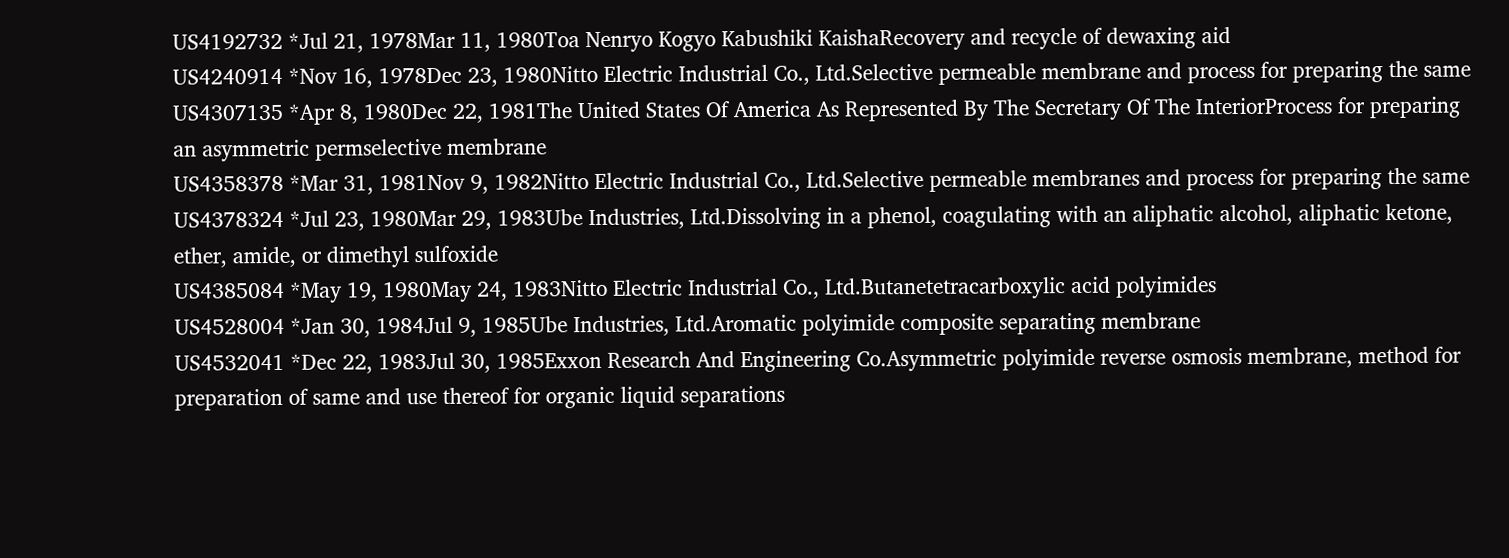US4192732 *Jul 21, 1978Mar 11, 1980Toa Nenryo Kogyo Kabushiki KaishaRecovery and recycle of dewaxing aid
US4240914 *Nov 16, 1978Dec 23, 1980Nitto Electric Industrial Co., Ltd.Selective permeable membrane and process for preparing the same
US4307135 *Apr 8, 1980Dec 22, 1981The United States Of America As Represented By The Secretary Of The InteriorProcess for preparing an asymmetric permselective membrane
US4358378 *Mar 31, 1981Nov 9, 1982Nitto Electric Industrial Co., Ltd.Selective permeable membranes and process for preparing the same
US4378324 *Jul 23, 1980Mar 29, 1983Ube Industries, Ltd.Dissolving in a phenol, coagulating with an aliphatic alcohol, aliphatic ketone, ether, amide, or dimethyl sulfoxide
US4385084 *May 19, 1980May 24, 1983Nitto Electric Industrial Co., Ltd.Butanetetracarboxylic acid polyimides
US4528004 *Jan 30, 1984Jul 9, 1985Ube Industries, Ltd.Aromatic polyimide composite separating membrane
US4532041 *Dec 22, 1983Jul 30, 1985Exxon Research And Engineering Co.Asymmetric polyimide reverse osmosis membrane, method for preparation of same and use thereof for organic liquid separations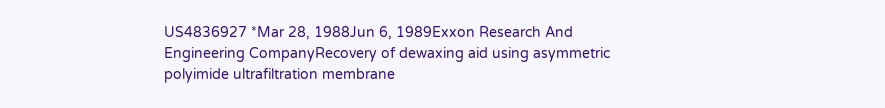US4836927 *Mar 28, 1988Jun 6, 1989Exxon Research And Engineering CompanyRecovery of dewaxing aid using asymmetric polyimide ultrafiltration membrane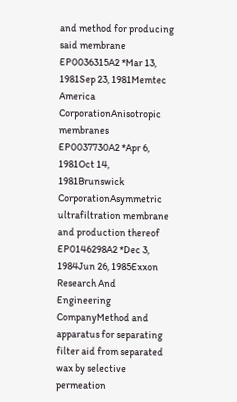and method for producing said membrane
EP0036315A2 *Mar 13, 1981Sep 23, 1981Memtec America CorporationAnisotropic membranes
EP0037730A2 *Apr 6, 1981Oct 14, 1981Brunswick CorporationAsymmetric ultrafiltration membrane and production thereof
EP0146298A2 *Dec 3, 1984Jun 26, 1985Exxon Research And Engineering CompanyMethod and apparatus for separating filter aid from separated wax by selective permeation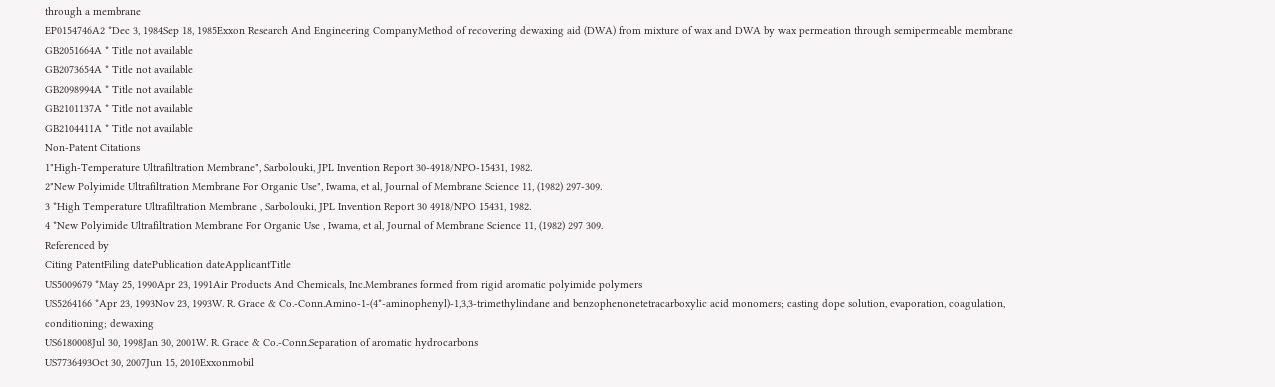through a membrane
EP0154746A2 *Dec 3, 1984Sep 18, 1985Exxon Research And Engineering CompanyMethod of recovering dewaxing aid (DWA) from mixture of wax and DWA by wax permeation through semipermeable membrane
GB2051664A * Title not available
GB2073654A * Title not available
GB2098994A * Title not available
GB2101137A * Title not available
GB2104411A * Title not available
Non-Patent Citations
1"High-Temperature Ultrafiltration Membrane", Sarbolouki, JPL Invention Report 30-4918/NPO-15431, 1982.
2"New Polyimide Ultrafiltration Membrane For Organic Use", Iwama, et al, Journal of Membrane Science 11, (1982) 297-309.
3 *High Temperature Ultrafiltration Membrane , Sarbolouki, JPL Invention Report 30 4918/NPO 15431, 1982.
4 *New Polyimide Ultrafiltration Membrane For Organic Use , Iwama, et al, Journal of Membrane Science 11, (1982) 297 309.
Referenced by
Citing PatentFiling datePublication dateApplicantTitle
US5009679 *May 25, 1990Apr 23, 1991Air Products And Chemicals, Inc.Membranes formed from rigid aromatic polyimide polymers
US5264166 *Apr 23, 1993Nov 23, 1993W. R. Grace & Co.-Conn.Amino-1-(4*-aminophenyl)-1,3,3-trimethylindane and benzophenonetetracarboxylic acid monomers; casting dope solution, evaporation, coagulation, conditioning; dewaxing
US6180008Jul 30, 1998Jan 30, 2001W. R. Grace & Co.-Conn.Separation of aromatic hydrocarbons
US7736493Oct 30, 2007Jun 15, 2010Exxonmobil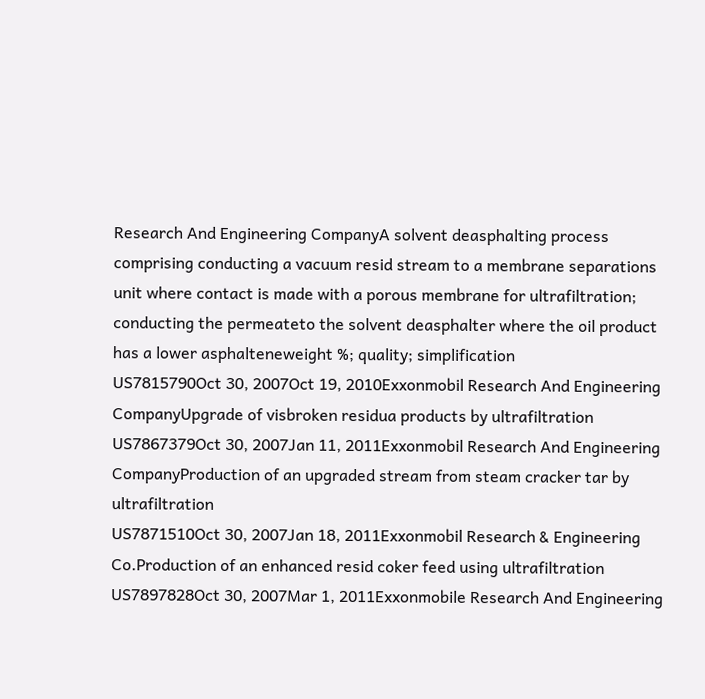Research And Engineering CompanyA solvent deasphalting process comprising conducting a vacuum resid stream to a membrane separations unit where contact is made with a porous membrane for ultrafiltration; conducting the permeateto the solvent deasphalter where the oil product has a lower asphalteneweight %; quality; simplification
US7815790Oct 30, 2007Oct 19, 2010Exxonmobil Research And Engineering CompanyUpgrade of visbroken residua products by ultrafiltration
US7867379Oct 30, 2007Jan 11, 2011Exxonmobil Research And Engineering CompanyProduction of an upgraded stream from steam cracker tar by ultrafiltration
US7871510Oct 30, 2007Jan 18, 2011Exxonmobil Research & Engineering Co.Production of an enhanced resid coker feed using ultrafiltration
US7897828Oct 30, 2007Mar 1, 2011Exxonmobile Research And Engineering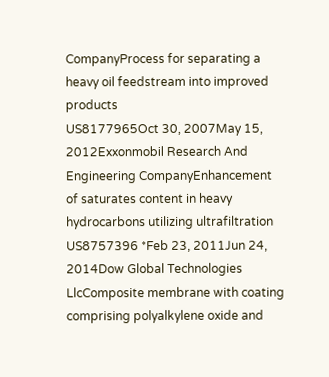CompanyProcess for separating a heavy oil feedstream into improved products
US8177965Oct 30, 2007May 15, 2012Exxonmobil Research And Engineering CompanyEnhancement of saturates content in heavy hydrocarbons utilizing ultrafiltration
US8757396 *Feb 23, 2011Jun 24, 2014Dow Global Technologies LlcComposite membrane with coating comprising polyalkylene oxide and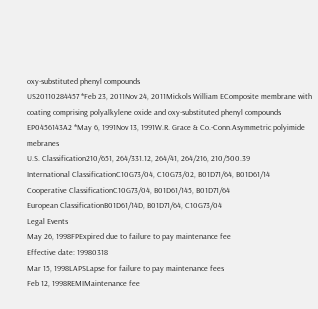oxy-substituted phenyl compounds
US20110284457 *Feb 23, 2011Nov 24, 2011Mickols William EComposite membrane with coating comprising polyalkylene oxide and oxy-substituted phenyl compounds
EP0456143A2 *May 6, 1991Nov 13, 1991W.R. Grace & Co.-Conn.Asymmetric polyimide mebranes
U.S. Classification210/651, 264/331.12, 264/41, 264/216, 210/500.39
International ClassificationC10G73/04, C10G73/02, B01D71/64, B01D61/14
Cooperative ClassificationC10G73/04, B01D61/145, B01D71/64
European ClassificationB01D61/14D, B01D71/64, C10G73/04
Legal Events
May 26, 1998FPExpired due to failure to pay maintenance fee
Effective date: 19980318
Mar 15, 1998LAPSLapse for failure to pay maintenance fees
Feb 12, 1998REMIMaintenance fee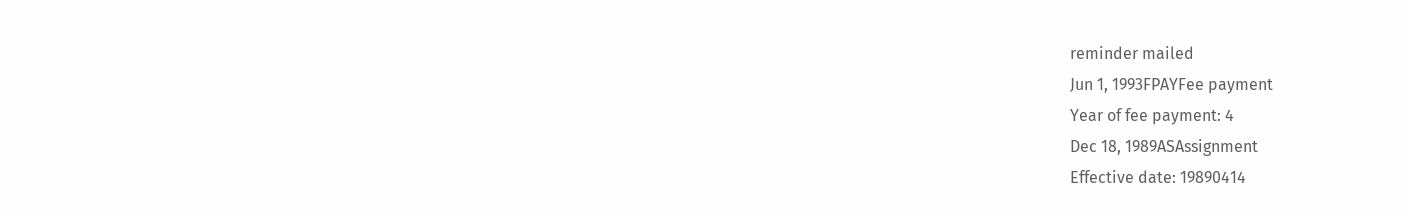reminder mailed
Jun 1, 1993FPAYFee payment
Year of fee payment: 4
Dec 18, 1989ASAssignment
Effective date: 19890414